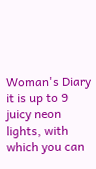Woman's Diary it is up to 9 juicy neon lights, with which you can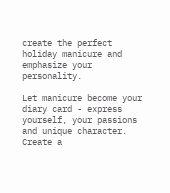create the perfect holiday manicure and emphasize your personality.

Let manicure become your diary card - express yourself, your passions and unique character. Create a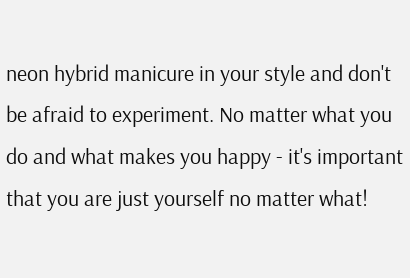neon hybrid manicure in your style and don't be afraid to experiment. No matter what you do and what makes you happy - it's important that you are just yourself no matter what!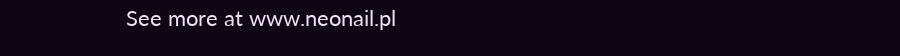See more at www.neonail.pl